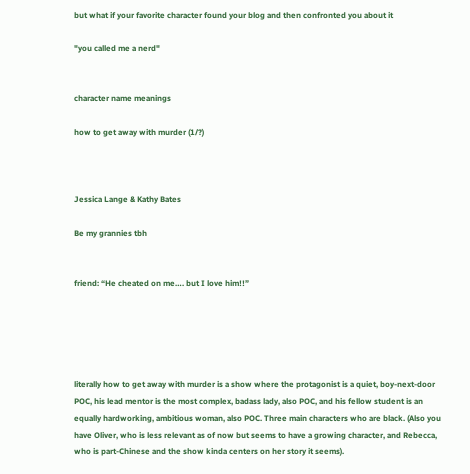but what if your favorite character found your blog and then confronted you about it

"you called me a nerd"


character name meanings

how to get away with murder (1/?)



Jessica Lange & Kathy Bates

Be my grannies tbh


friend: “He cheated on me…. but I love him!!”





literally how to get away with murder is a show where the protagonist is a quiet, boy-next-door POC, his lead mentor is the most complex, badass lady, also POC, and his fellow student is an equally hardworking, ambitious woman, also POC. Three main characters who are black. (Also you have Oliver, who is less relevant as of now but seems to have a growing character, and Rebecca, who is part-Chinese and the show kinda centers on her story it seems).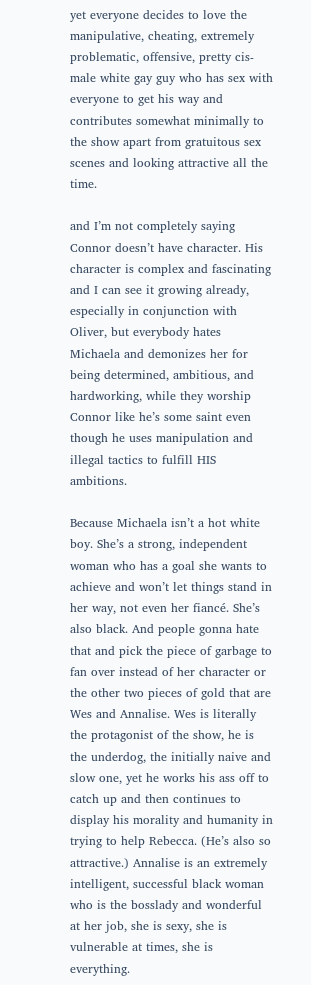yet everyone decides to love the manipulative, cheating, extremely problematic, offensive, pretty cis-male white gay guy who has sex with everyone to get his way and contributes somewhat minimally to the show apart from gratuitous sex scenes and looking attractive all the time.

and I’m not completely saying Connor doesn’t have character. His character is complex and fascinating and I can see it growing already, especially in conjunction with Oliver, but everybody hates Michaela and demonizes her for being determined, ambitious, and hardworking, while they worship Connor like he’s some saint even though he uses manipulation and illegal tactics to fulfill HIS ambitions.

Because Michaela isn’t a hot white boy. She’s a strong, independent woman who has a goal she wants to achieve and won’t let things stand in her way, not even her fiancé. She’s also black. And people gonna hate that and pick the piece of garbage to fan over instead of her character or the other two pieces of gold that are Wes and Annalise. Wes is literally the protagonist of the show, he is the underdog, the initially naive and slow one, yet he works his ass off to catch up and then continues to display his morality and humanity in trying to help Rebecca. (He’s also so attractive.) Annalise is an extremely intelligent, successful black woman who is the bosslady and wonderful at her job, she is sexy, she is vulnerable at times, she is everything.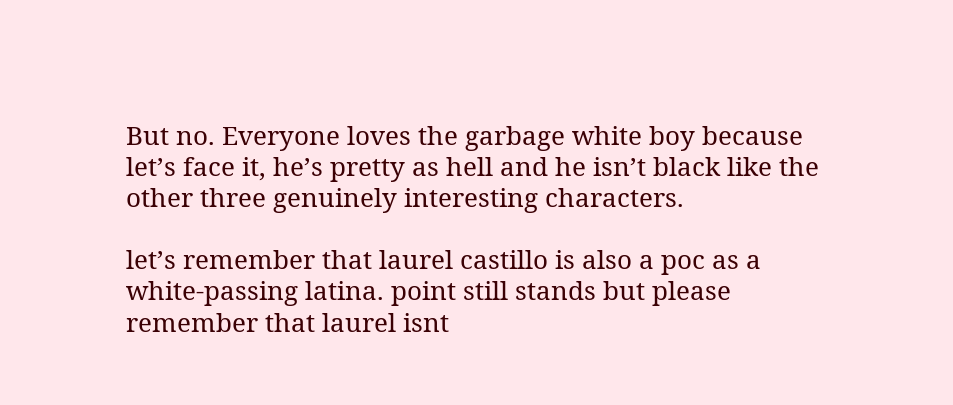But no. Everyone loves the garbage white boy because let’s face it, he’s pretty as hell and he isn’t black like the other three genuinely interesting characters.

let’s remember that laurel castillo is also a poc as a white-passing latina. point still stands but please remember that laurel isnt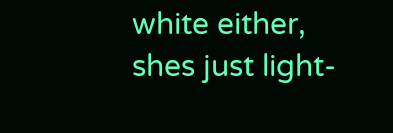white either, shes just light-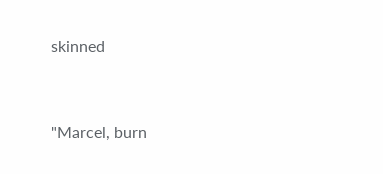skinned


"Marcel, burn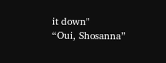it down"
“Oui, Shosanna”